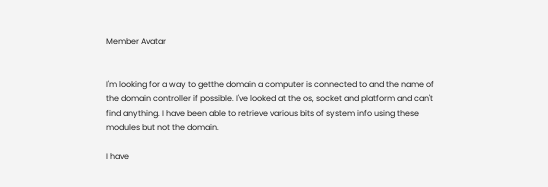Member Avatar


I'm looking for a way to getthe domain a computer is connected to and the name of the domain controller if possible. I've looked at the os, socket and platform and can't find anything. I have been able to retrieve various bits of system info using these modules but not the domain.

I have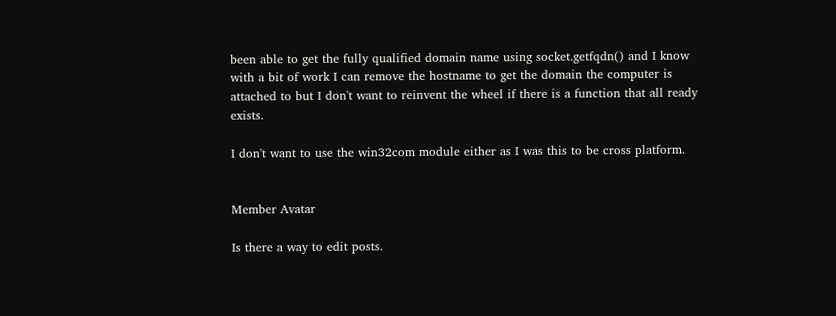been able to get the fully qualified domain name using socket.getfqdn() and I know with a bit of work I can remove the hostname to get the domain the computer is attached to but I don't want to reinvent the wheel if there is a function that all ready exists.

I don't want to use the win32com module either as I was this to be cross platform.


Member Avatar

Is there a way to edit posts.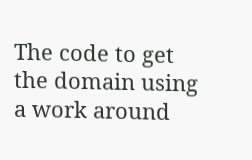The code to get the domain using a work around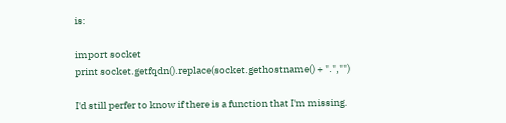is:

import socket
print socket.getfqdn().replace(socket.gethostname() + ".","")

I'd still perfer to know if there is a function that I'm missing.